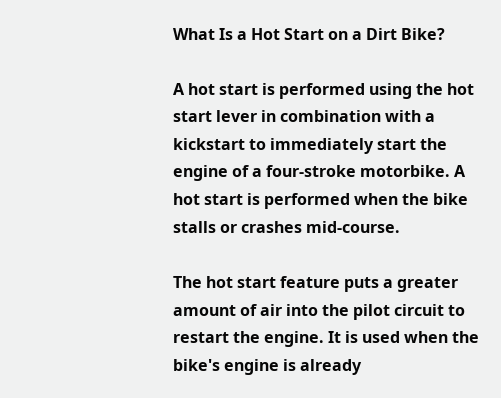What Is a Hot Start on a Dirt Bike?

A hot start is performed using the hot start lever in combination with a kickstart to immediately start the engine of a four-stroke motorbike. A hot start is performed when the bike stalls or crashes mid-course.

The hot start feature puts a greater amount of air into the pilot circuit to restart the engine. It is used when the bike's engine is already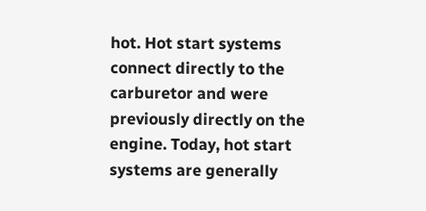hot. Hot start systems connect directly to the carburetor and were previously directly on the engine. Today, hot start systems are generally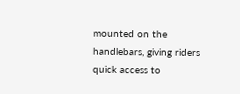mounted on the handlebars, giving riders quick access to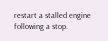restart a stalled engine following a stop.